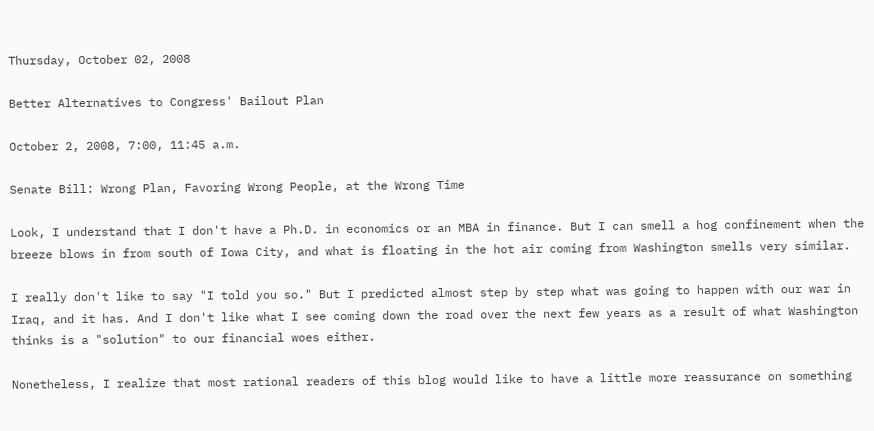Thursday, October 02, 2008

Better Alternatives to Congress' Bailout Plan

October 2, 2008, 7:00, 11:45 a.m.

Senate Bill: Wrong Plan, Favoring Wrong People, at the Wrong Time

Look, I understand that I don't have a Ph.D. in economics or an MBA in finance. But I can smell a hog confinement when the breeze blows in from south of Iowa City, and what is floating in the hot air coming from Washington smells very similar.

I really don't like to say "I told you so." But I predicted almost step by step what was going to happen with our war in Iraq, and it has. And I don't like what I see coming down the road over the next few years as a result of what Washington thinks is a "solution" to our financial woes either.

Nonetheless, I realize that most rational readers of this blog would like to have a little more reassurance on something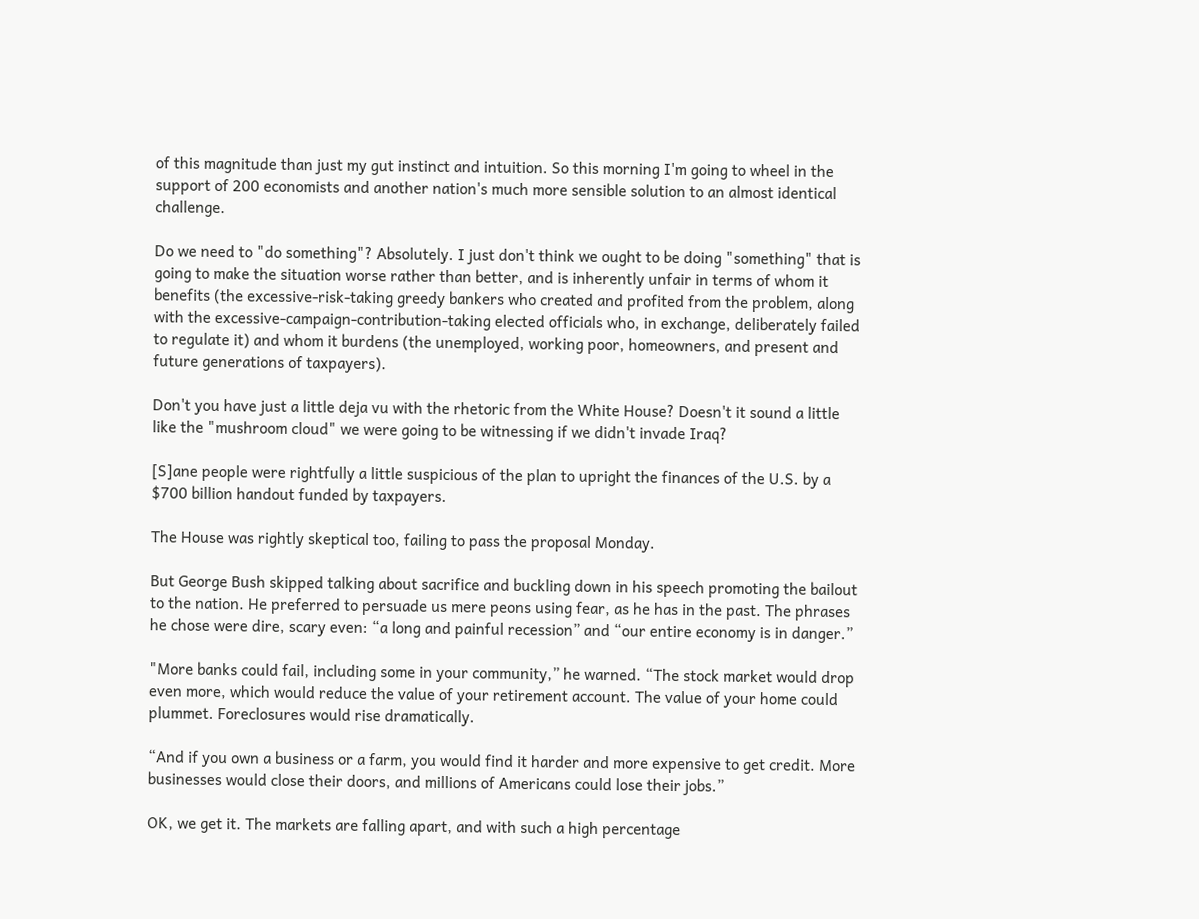of this magnitude than just my gut instinct and intuition. So this morning I'm going to wheel in the support of 200 economists and another nation's much more sensible solution to an almost identical challenge.

Do we need to "do something"? Absolutely. I just don't think we ought to be doing "something" that is going to make the situation worse rather than better, and is inherently unfair in terms of whom it benefits (the excessive-risk-taking greedy bankers who created and profited from the problem, along with the excessive-campaign-contribution-taking elected officials who, in exchange, deliberately failed to regulate it) and whom it burdens (the unemployed, working poor, homeowners, and present and future generations of taxpayers).

Don't you have just a little deja vu with the rhetoric from the White House? Doesn't it sound a little like the "mushroom cloud" we were going to be witnessing if we didn't invade Iraq?

[S]ane people were rightfully a little suspicious of the plan to upright the finances of the U.S. by a $700 billion handout funded by taxpayers.

The House was rightly skeptical too, failing to pass the proposal Monday.

But George Bush skipped talking about sacrifice and buckling down in his speech promoting the bailout to the nation. He preferred to persuade us mere peons using fear, as he has in the past. The phrases he chose were dire, scary even: “a long and painful recession” and “our entire economy is in danger.”

"More banks could fail, including some in your community,” he warned. “The stock market would drop even more, which would reduce the value of your retirement account. The value of your home could plummet. Foreclosures would rise dramatically.

“And if you own a business or a farm, you would find it harder and more expensive to get credit. More businesses would close their doors, and millions of Americans could lose their jobs.”

OK, we get it. The markets are falling apart, and with such a high percentage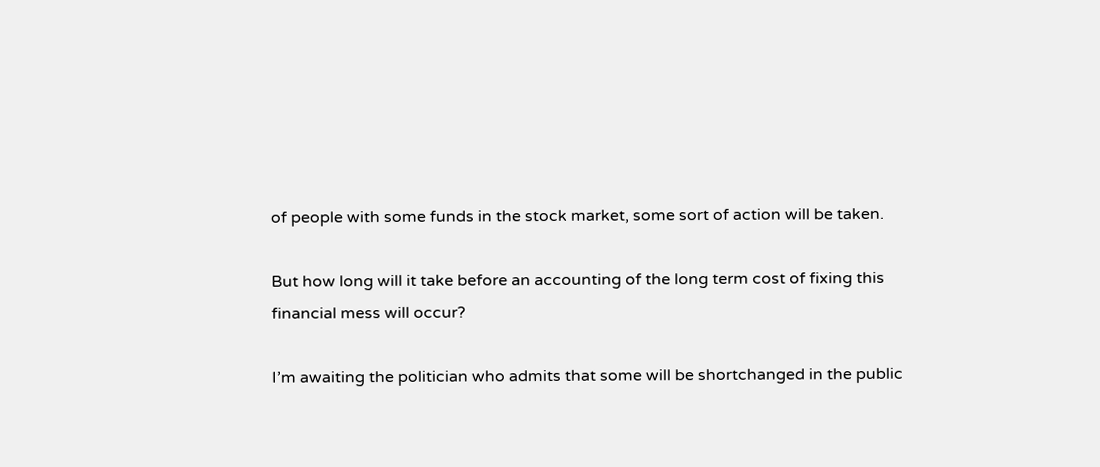of people with some funds in the stock market, some sort of action will be taken.

But how long will it take before an accounting of the long term cost of fixing this financial mess will occur?

I’m awaiting the politician who admits that some will be shortchanged in the public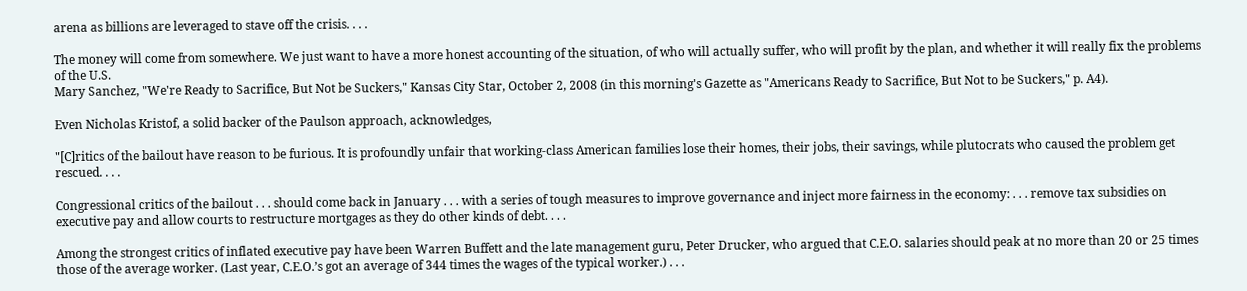arena as billions are leveraged to stave off the crisis. . . .

The money will come from somewhere. We just want to have a more honest accounting of the situation, of who will actually suffer, who will profit by the plan, and whether it will really fix the problems of the U.S.
Mary Sanchez, "We're Ready to Sacrifice, But Not be Suckers," Kansas City Star, October 2, 2008 (in this morning's Gazette as "Americans Ready to Sacrifice, But Not to be Suckers," p. A4).

Even Nicholas Kristof, a solid backer of the Paulson approach, acknowledges,

"[C]ritics of the bailout have reason to be furious. It is profoundly unfair that working-class American families lose their homes, their jobs, their savings, while plutocrats who caused the problem get rescued. . . .

Congressional critics of the bailout . . . should come back in January . . . with a series of tough measures to improve governance and inject more fairness in the economy: . . . remove tax subsidies on executive pay and allow courts to restructure mortgages as they do other kinds of debt. . . .

Among the strongest critics of inflated executive pay have been Warren Buffett and the late management guru, Peter Drucker, who argued that C.E.O. salaries should peak at no more than 20 or 25 times those of the average worker. (Last year, C.E.O.’s got an average of 344 times the wages of the typical worker.) . . .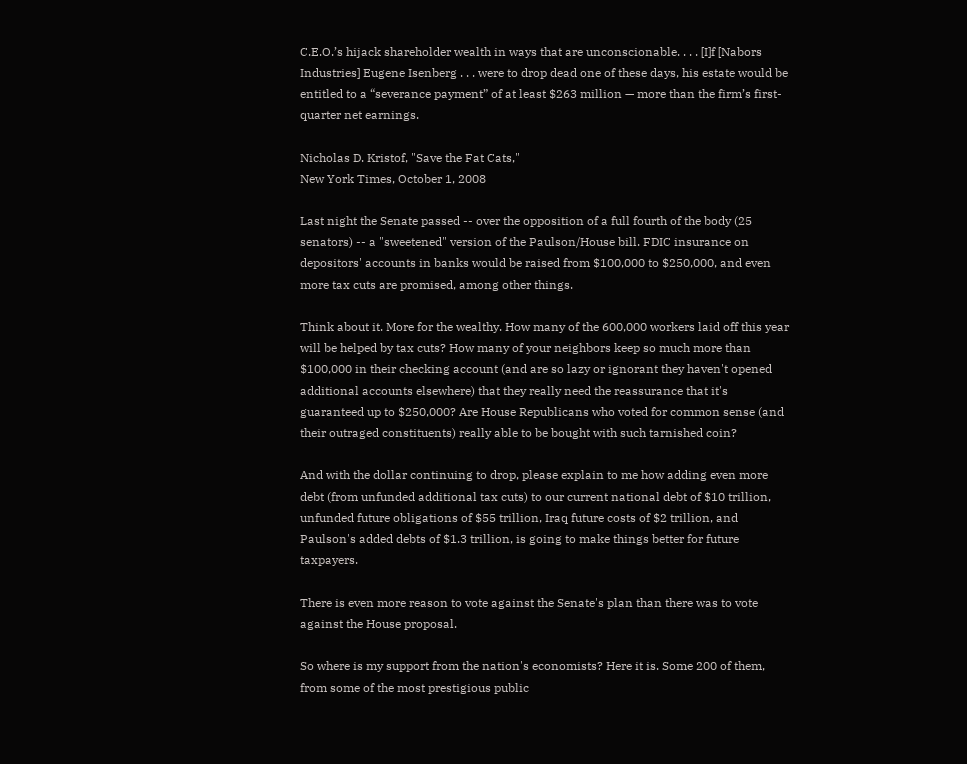C.E.O.’s hijack shareholder wealth in ways that are unconscionable. . . . [I]f [Nabors Industries] Eugene Isenberg . . . were to drop dead one of these days, his estate would be entitled to a “severance payment” of at least $263 million — more than the firm’s first-quarter net earnings.

Nicholas D. Kristof, "Save the Fat Cats,"
New York Times, October 1, 2008

Last night the Senate passed -- over the opposition of a full fourth of the body (25 senators) -- a "sweetened" version of the Paulson/House bill. FDIC insurance on depositors' accounts in banks would be raised from $100,000 to $250,000, and even more tax cuts are promised, among other things.

Think about it. More for the wealthy. How many of the 600,000 workers laid off this year will be helped by tax cuts? How many of your neighbors keep so much more than $100,000 in their checking account (and are so lazy or ignorant they haven't opened additional accounts elsewhere) that they really need the reassurance that it's guaranteed up to $250,000? Are House Republicans who voted for common sense (and their outraged constituents) really able to be bought with such tarnished coin?

And with the dollar continuing to drop, please explain to me how adding even more debt (from unfunded additional tax cuts) to our current national debt of $10 trillion, unfunded future obligations of $55 trillion, Iraq future costs of $2 trillion, and Paulson's added debts of $1.3 trillion, is going to make things better for future taxpayers.

There is even more reason to vote against the Senate's plan than there was to vote against the House proposal.

So where is my support from the nation's economists? Here it is. Some 200 of them, from some of the most prestigious public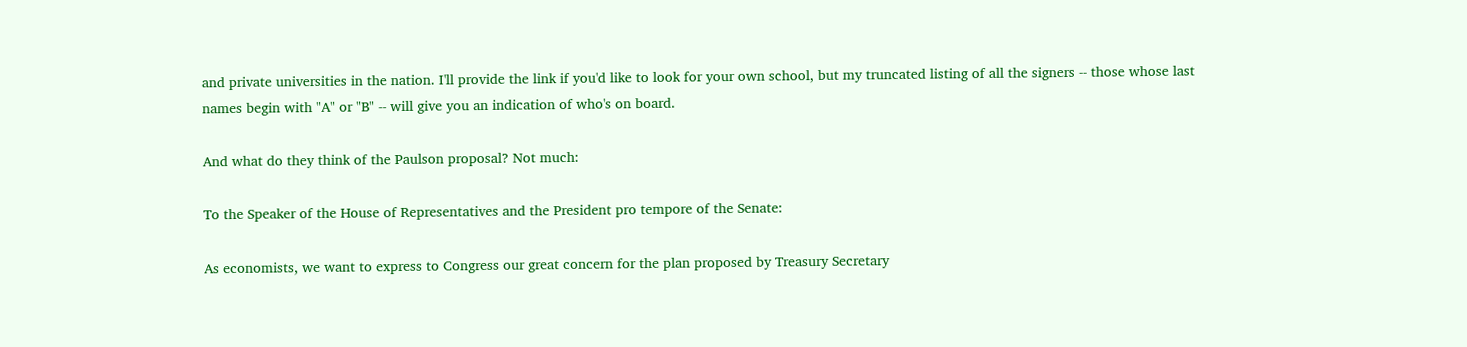and private universities in the nation. I'll provide the link if you'd like to look for your own school, but my truncated listing of all the signers -- those whose last names begin with "A" or "B" -- will give you an indication of who's on board.

And what do they think of the Paulson proposal? Not much:

To the Speaker of the House of Representatives and the President pro tempore of the Senate:

As economists, we want to express to Congress our great concern for the plan proposed by Treasury Secretary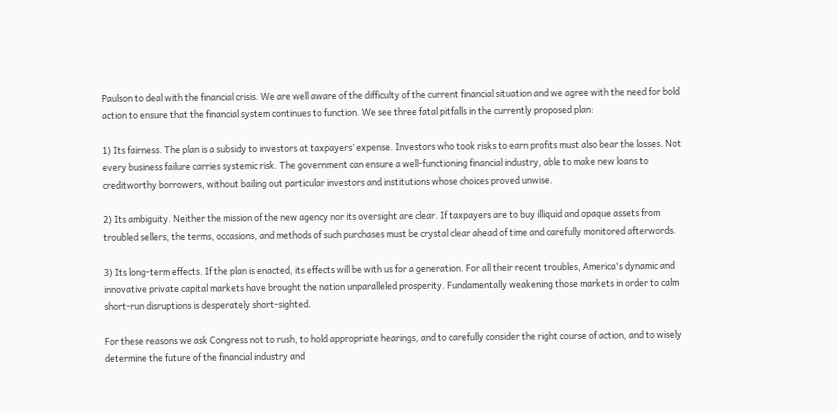Paulson to deal with the financial crisis. We are well aware of the difficulty of the current financial situation and we agree with the need for bold action to ensure that the financial system continues to function. We see three fatal pitfalls in the currently proposed plan:

1) Its fairness. The plan is a subsidy to investors at taxpayers’ expense. Investors who took risks to earn profits must also bear the losses. Not every business failure carries systemic risk. The government can ensure a well-functioning financial industry, able to make new loans to creditworthy borrowers, without bailing out particular investors and institutions whose choices proved unwise.

2) Its ambiguity. Neither the mission of the new agency nor its oversight are clear. If taxpayers are to buy illiquid and opaque assets from troubled sellers, the terms, occasions, and methods of such purchases must be crystal clear ahead of time and carefully monitored afterwords.

3) Its long-term effects. If the plan is enacted, its effects will be with us for a generation. For all their recent troubles, America's dynamic and innovative private capital markets have brought the nation unparalleled prosperity. Fundamentally weakening those markets in order to calm short-run disruptions is desperately short-sighted.

For these reasons we ask Congress not to rush, to hold appropriate hearings, and to carefully consider the right course of action, and to wisely determine the future of the financial industry and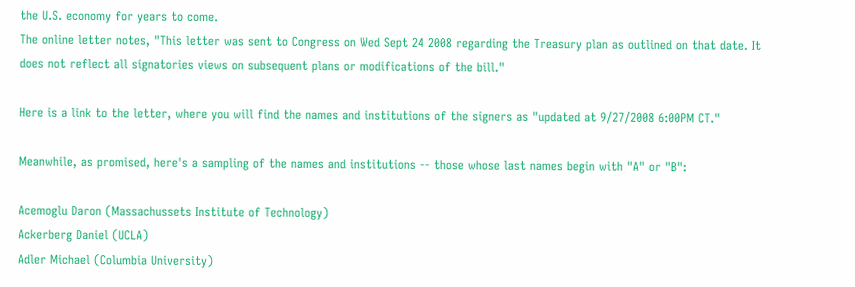the U.S. economy for years to come.
The online letter notes, "This letter was sent to Congress on Wed Sept 24 2008 regarding the Treasury plan as outlined on that date. It does not reflect all signatories views on subsequent plans or modifications of the bill."

Here is a link to the letter, where you will find the names and institutions of the signers as "updated at 9/27/2008 6:00PM CT."

Meanwhile, as promised, here's a sampling of the names and institutions -- those whose last names begin with "A" or "B":

Acemoglu Daron (Massachussets Institute of Technology)
Ackerberg Daniel (UCLA)
Adler Michael (Columbia University)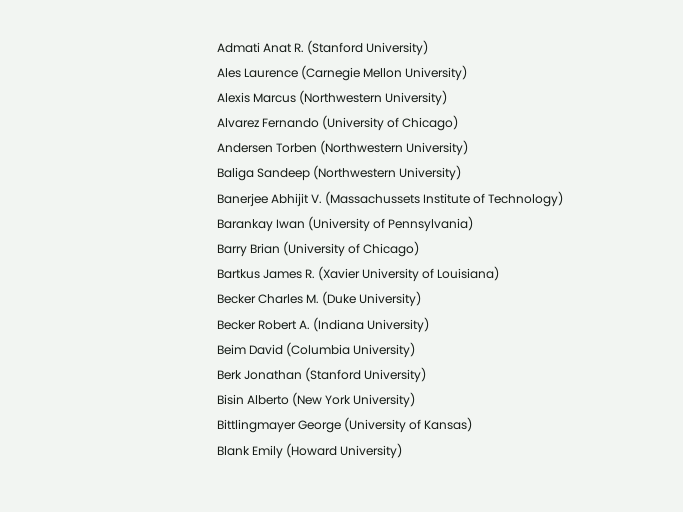Admati Anat R. (Stanford University)
Ales Laurence (Carnegie Mellon University)
Alexis Marcus (Northwestern University)
Alvarez Fernando (University of Chicago)
Andersen Torben (Northwestern University)
Baliga Sandeep (Northwestern University)
Banerjee Abhijit V. (Massachussets Institute of Technology)
Barankay Iwan (University of Pennsylvania)
Barry Brian (University of Chicago)
Bartkus James R. (Xavier University of Louisiana)
Becker Charles M. (Duke University)
Becker Robert A. (Indiana University)
Beim David (Columbia University)
Berk Jonathan (Stanford University)
Bisin Alberto (New York University)
Bittlingmayer George (University of Kansas)
Blank Emily (Howard University)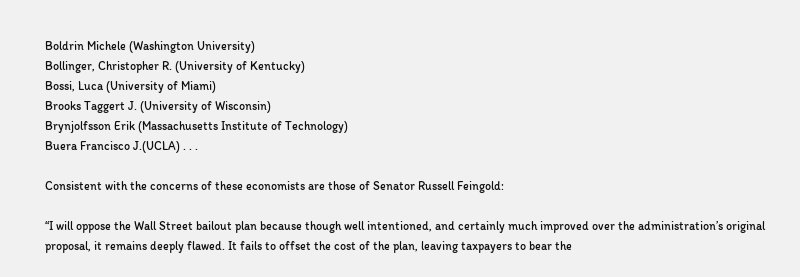Boldrin Michele (Washington University)
Bollinger, Christopher R. (University of Kentucky)
Bossi, Luca (University of Miami)
Brooks Taggert J. (University of Wisconsin)
Brynjolfsson Erik (Massachusetts Institute of Technology)
Buera Francisco J.(UCLA) . . .

Consistent with the concerns of these economists are those of Senator Russell Feingold:

“I will oppose the Wall Street bailout plan because though well intentioned, and certainly much improved over the administration’s original proposal, it remains deeply flawed. It fails to offset the cost of the plan, leaving taxpayers to bear the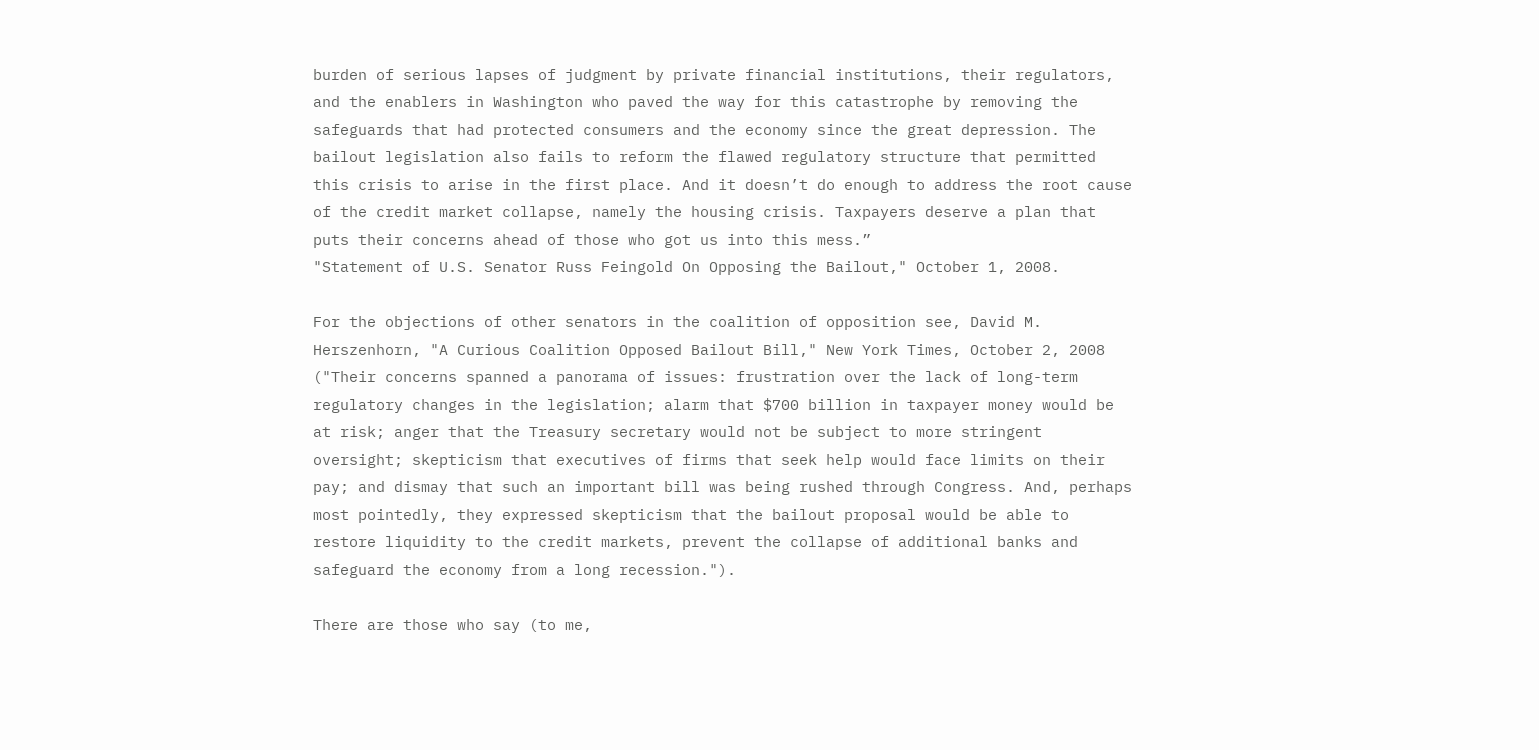burden of serious lapses of judgment by private financial institutions, their regulators, and the enablers in Washington who paved the way for this catastrophe by removing the safeguards that had protected consumers and the economy since the great depression. The bailout legislation also fails to reform the flawed regulatory structure that permitted this crisis to arise in the first place. And it doesn’t do enough to address the root cause of the credit market collapse, namely the housing crisis. Taxpayers deserve a plan that puts their concerns ahead of those who got us into this mess.”
"Statement of U.S. Senator Russ Feingold On Opposing the Bailout," October 1, 2008.

For the objections of other senators in the coalition of opposition see, David M. Herszenhorn, "A Curious Coalition Opposed Bailout Bill," New York Times, October 2, 2008 ("Their concerns spanned a panorama of issues: frustration over the lack of long-term regulatory changes in the legislation; alarm that $700 billion in taxpayer money would be at risk; anger that the Treasury secretary would not be subject to more stringent oversight; skepticism that executives of firms that seek help would face limits on their pay; and dismay that such an important bill was being rushed through Congress. And, perhaps most pointedly, they expressed skepticism that the bailout proposal would be able to restore liquidity to the credit markets, prevent the collapse of additional banks and safeguard the economy from a long recession.").

There are those who say (to me,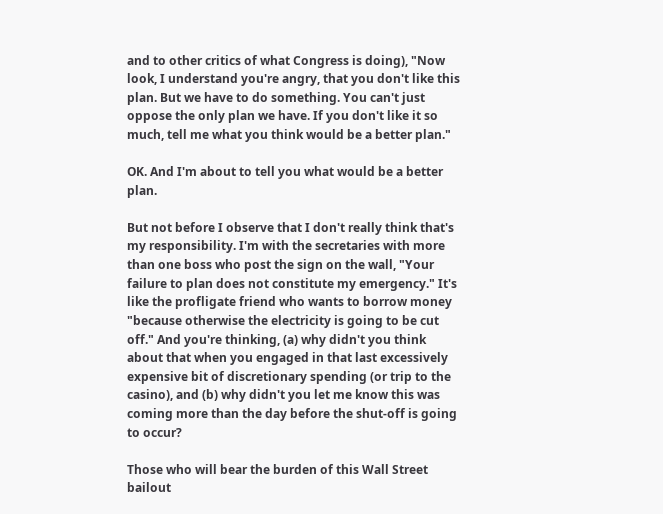and to other critics of what Congress is doing), "Now look, I understand you're angry, that you don't like this plan. But we have to do something. You can't just oppose the only plan we have. If you don't like it so much, tell me what you think would be a better plan."

OK. And I'm about to tell you what would be a better plan.

But not before I observe that I don't really think that's my responsibility. I'm with the secretaries with more than one boss who post the sign on the wall, "Your failure to plan does not constitute my emergency." It's like the profligate friend who wants to borrow money "because otherwise the electricity is going to be cut off." And you're thinking, (a) why didn't you think about that when you engaged in that last excessively expensive bit of discretionary spending (or trip to the casino), and (b) why didn't you let me know this was coming more than the day before the shut-off is going to occur?

Those who will bear the burden of this Wall Street bailout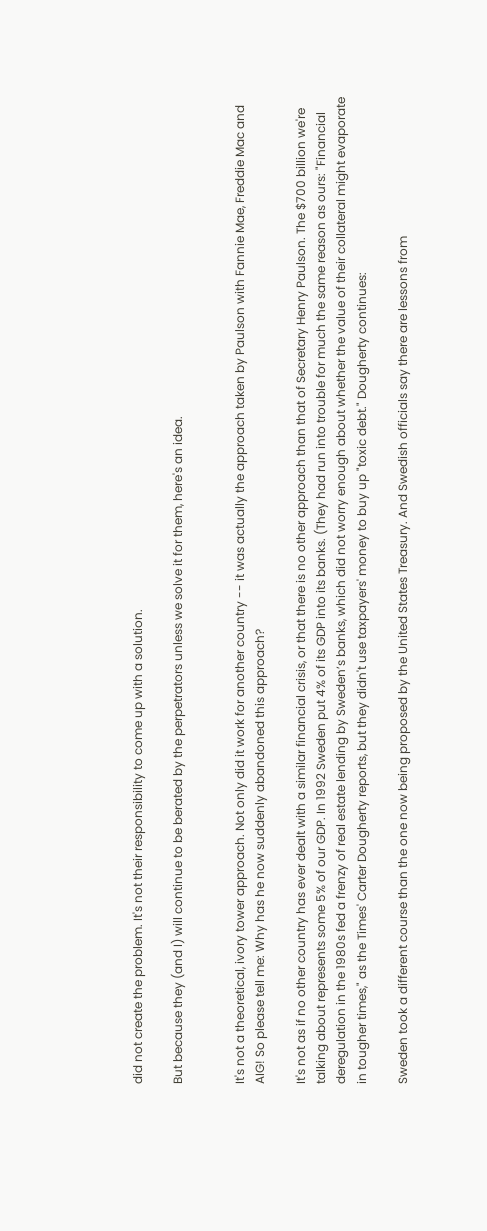did not create the problem. It's not their responsibility to come up with a solution.

But because they (and I) will continue to be berated by the perpetrators unless we solve it for them, here's an idea.


It's not a theoretical, ivory tower approach. Not only did it work for another country -- it was actually the approach taken by Paulson with Fannie Mae, Freddie Mac and AIG! So please tell me: Why has he now suddenly abandoned this approach?

It's not as if no other country has ever dealt with a similar financial crisis, or that there is no other approach than that of Secretary Henry Paulson. The $700 billion we're talking about represents some 5% of our GDP. In 1992 Sweden put 4% of its GDP into its banks. (They had run into trouble for much the same reason as ours: "Financial deregulation in the 1980s fed a frenzy of real estate lending by Sweden’s banks, which did not worry enough about whether the value of their collateral might evaporate in tougher times," as the Times' Carter Dougherty reports, but they didn't use taxpayers' money to buy up "toxic debt." Dougherty continues:

Sweden took a different course than the one now being proposed by the United States Treasury. And Swedish officials say there are lessons from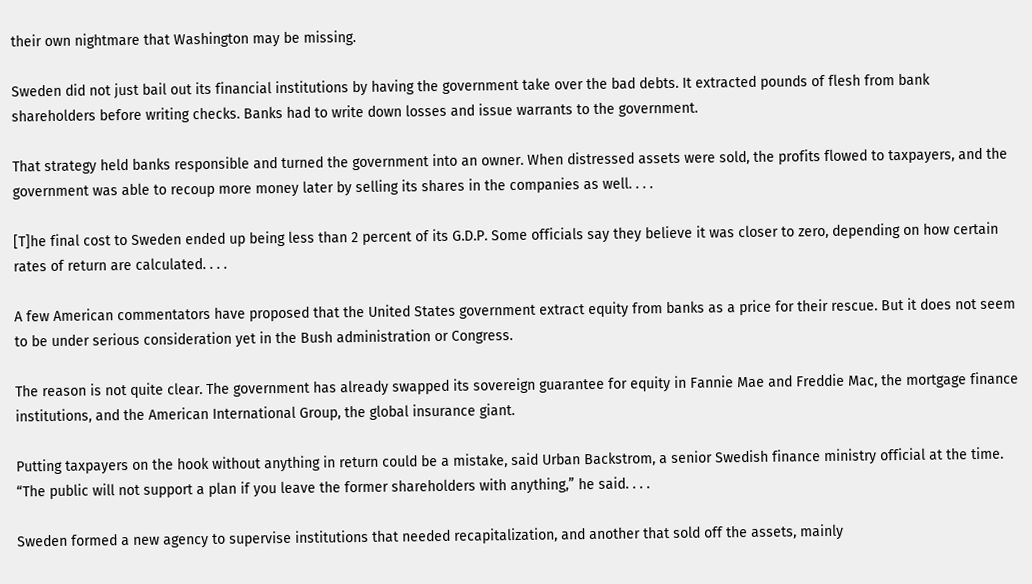their own nightmare that Washington may be missing.

Sweden did not just bail out its financial institutions by having the government take over the bad debts. It extracted pounds of flesh from bank shareholders before writing checks. Banks had to write down losses and issue warrants to the government.

That strategy held banks responsible and turned the government into an owner. When distressed assets were sold, the profits flowed to taxpayers, and the government was able to recoup more money later by selling its shares in the companies as well. . . .

[T]he final cost to Sweden ended up being less than 2 percent of its G.D.P. Some officials say they believe it was closer to zero, depending on how certain rates of return are calculated. . . .

A few American commentators have proposed that the United States government extract equity from banks as a price for their rescue. But it does not seem to be under serious consideration yet in the Bush administration or Congress.

The reason is not quite clear. The government has already swapped its sovereign guarantee for equity in Fannie Mae and Freddie Mac, the mortgage finance institutions, and the American International Group, the global insurance giant.

Putting taxpayers on the hook without anything in return could be a mistake, said Urban Backstrom, a senior Swedish finance ministry official at the time. “The public will not support a plan if you leave the former shareholders with anything,” he said. . . .

Sweden formed a new agency to supervise institutions that needed recapitalization, and another that sold off the assets, mainly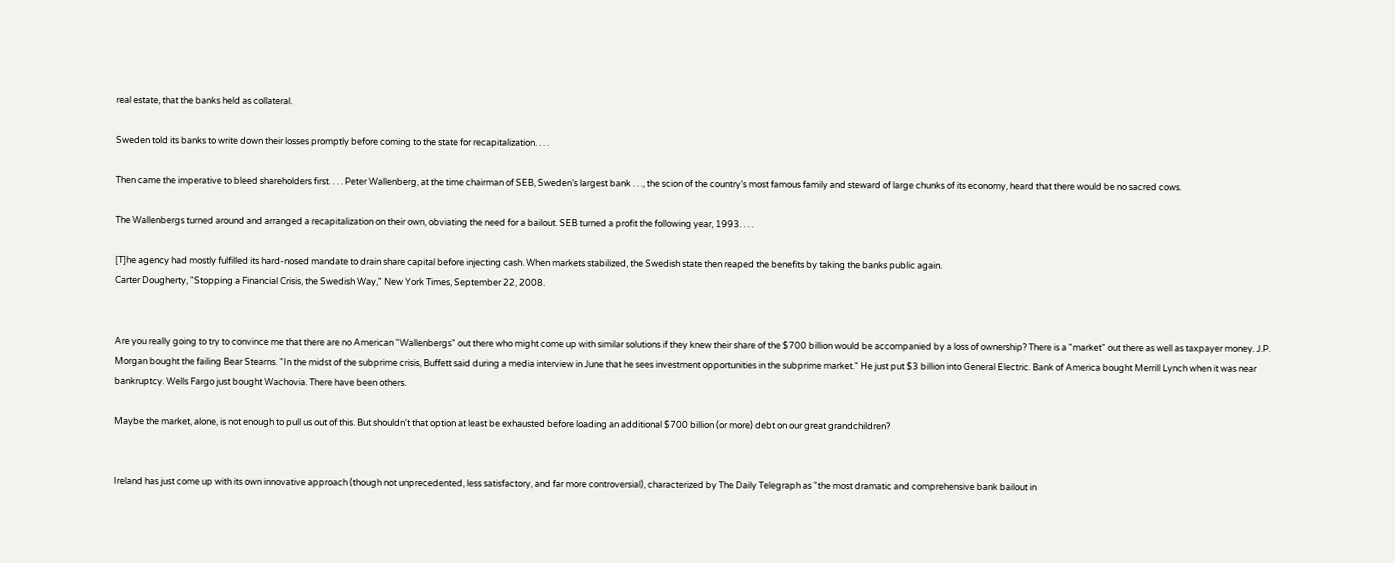real estate, that the banks held as collateral.

Sweden told its banks to write down their losses promptly before coming to the state for recapitalization. . . .

Then came the imperative to bleed shareholders first. . . . Peter Wallenberg, at the time chairman of SEB, Sweden’s largest bank . . ., the scion of the country’s most famous family and steward of large chunks of its economy, heard that there would be no sacred cows.

The Wallenbergs turned around and arranged a recapitalization on their own, obviating the need for a bailout. SEB turned a profit the following year, 1993. . . .

[T]he agency had mostly fulfilled its hard-nosed mandate to drain share capital before injecting cash. When markets stabilized, the Swedish state then reaped the benefits by taking the banks public again.
Carter Dougherty, "Stopping a Financial Crisis, the Swedish Way," New York Times, September 22, 2008.


Are you really going to try to convince me that there are no American "Wallenbergs" out there who might come up with similar solutions if they knew their share of the $700 billion would be accompanied by a loss of ownership? There is a "market" out there as well as taxpayer money. J.P. Morgan bought the failing Bear Stearns. "In the midst of the subprime crisis, Buffett said during a media interview in June that he sees investment opportunities in the subprime market." He just put $3 billion into General Electric. Bank of America bought Merrill Lynch when it was near bankruptcy. Wells Fargo just bought Wachovia. There have been others.

Maybe the market, alone, is not enough to pull us out of this. But shouldn't that option at least be exhausted before loading an additional $700 billion (or more) debt on our great grandchildren?


Ireland has just come up with its own innovative approach (though not unprecedented, less satisfactory, and far more controversial), characterized by The Daily Telegraph as "the most dramatic and comprehensive bank bailout in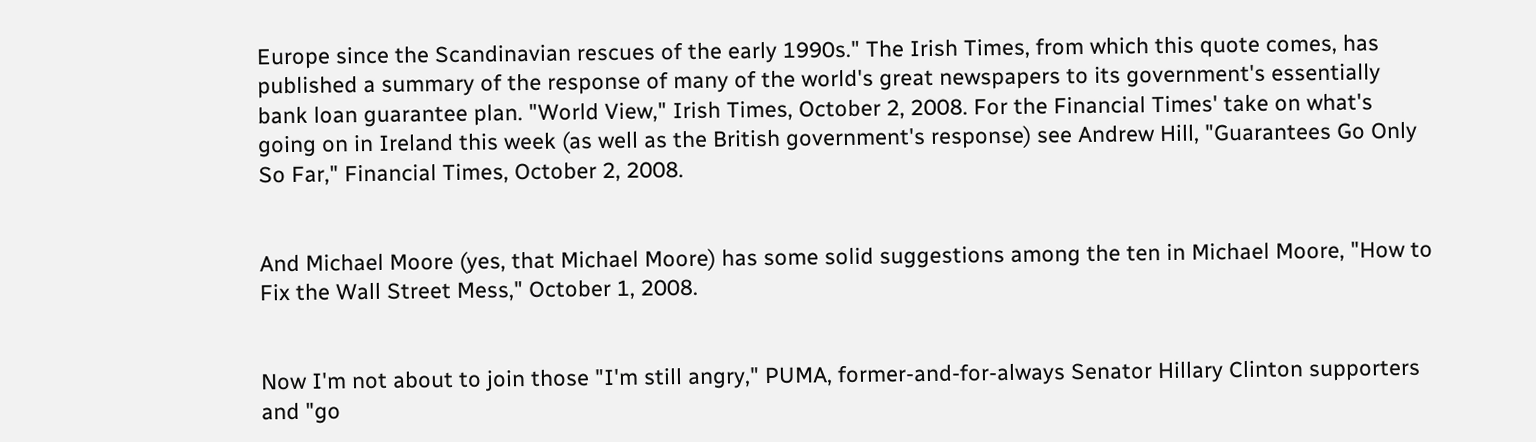Europe since the Scandinavian rescues of the early 1990s." The Irish Times, from which this quote comes, has published a summary of the response of many of the world's great newspapers to its government's essentially bank loan guarantee plan. "World View," Irish Times, October 2, 2008. For the Financial Times' take on what's going on in Ireland this week (as well as the British government's response) see Andrew Hill, "Guarantees Go Only So Far," Financial Times, October 2, 2008.


And Michael Moore (yes, that Michael Moore) has some solid suggestions among the ten in Michael Moore, "How to Fix the Wall Street Mess," October 1, 2008.


Now I'm not about to join those "I'm still angry," PUMA, former-and-for-always Senator Hillary Clinton supporters and "go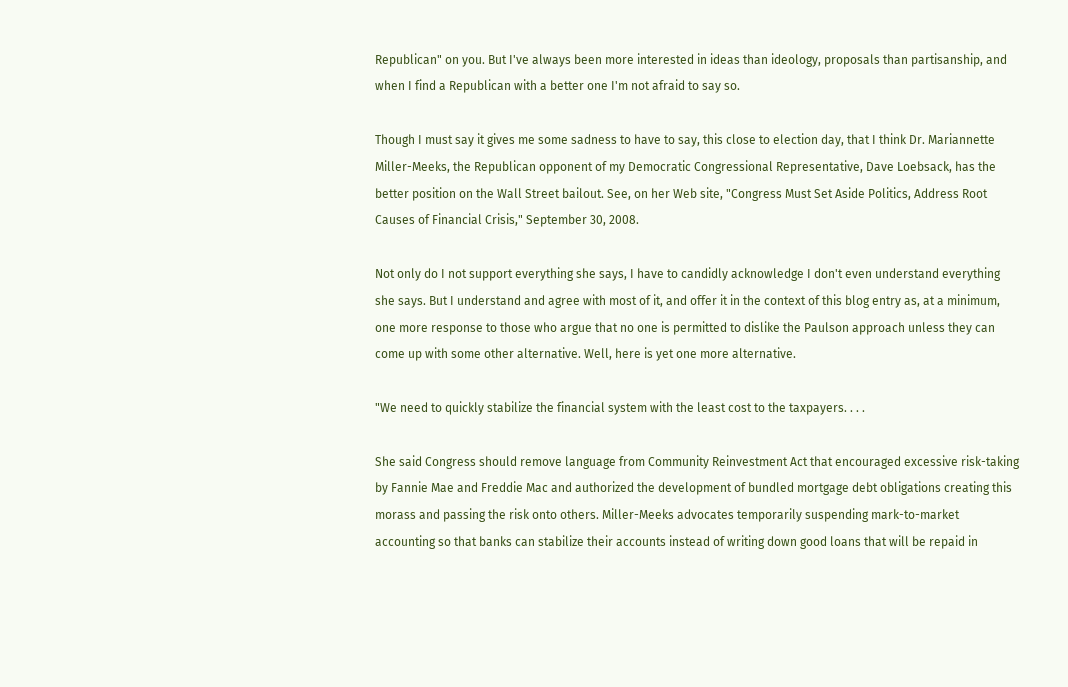Republican" on you. But I've always been more interested in ideas than ideology, proposals than partisanship, and when I find a Republican with a better one I'm not afraid to say so.

Though I must say it gives me some sadness to have to say, this close to election day, that I think Dr. Mariannette Miller-Meeks, the Republican opponent of my Democratic Congressional Representative, Dave Loebsack, has the better position on the Wall Street bailout. See, on her Web site, "Congress Must Set Aside Politics, Address Root Causes of Financial Crisis," September 30, 2008.

Not only do I not support everything she says, I have to candidly acknowledge I don't even understand everything she says. But I understand and agree with most of it, and offer it in the context of this blog entry as, at a minimum, one more response to those who argue that no one is permitted to dislike the Paulson approach unless they can come up with some other alternative. Well, here is yet one more alternative.

"We need to quickly stabilize the financial system with the least cost to the taxpayers. . . .

She said Congress should remove language from Community Reinvestment Act that encouraged excessive risk-taking by Fannie Mae and Freddie Mac and authorized the development of bundled mortgage debt obligations creating this morass and passing the risk onto others. Miller-Meeks advocates temporarily suspending mark-to-market accounting so that banks can stabilize their accounts instead of writing down good loans that will be repaid in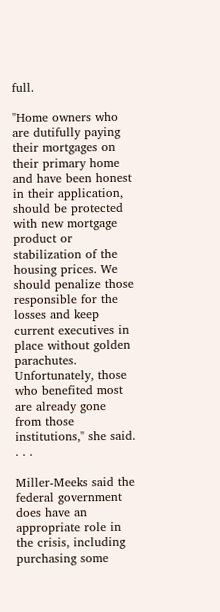full.

"Home owners who are dutifully paying their mortgages on their primary home and have been honest in their application, should be protected with new mortgage product or stabilization of the housing prices. We should penalize those responsible for the losses and keep current executives in place without golden parachutes. Unfortunately, those who benefited most are already gone from those institutions," she said. . . .

Miller-Meeks said the federal government does have an appropriate role in the crisis, including purchasing some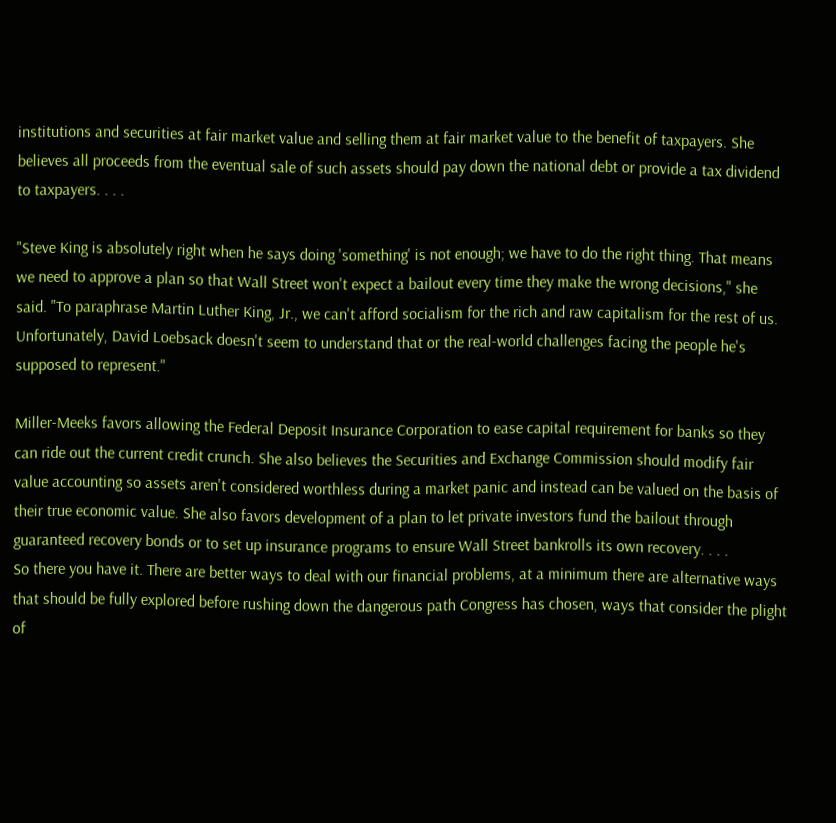institutions and securities at fair market value and selling them at fair market value to the benefit of taxpayers. She believes all proceeds from the eventual sale of such assets should pay down the national debt or provide a tax dividend to taxpayers. . . .

"Steve King is absolutely right when he says doing 'something' is not enough; we have to do the right thing. That means we need to approve a plan so that Wall Street won't expect a bailout every time they make the wrong decisions," she said. "To paraphrase Martin Luther King, Jr., we can't afford socialism for the rich and raw capitalism for the rest of us. Unfortunately, David Loebsack doesn't seem to understand that or the real-world challenges facing the people he's supposed to represent."

Miller-Meeks favors allowing the Federal Deposit Insurance Corporation to ease capital requirement for banks so they can ride out the current credit crunch. She also believes the Securities and Exchange Commission should modify fair value accounting so assets aren't considered worthless during a market panic and instead can be valued on the basis of their true economic value. She also favors development of a plan to let private investors fund the bailout through guaranteed recovery bonds or to set up insurance programs to ensure Wall Street bankrolls its own recovery. . . .
So there you have it. There are better ways to deal with our financial problems, at a minimum there are alternative ways that should be fully explored before rushing down the dangerous path Congress has chosen, ways that consider the plight of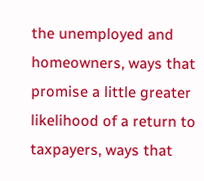the unemployed and homeowners, ways that promise a little greater likelihood of a return to taxpayers, ways that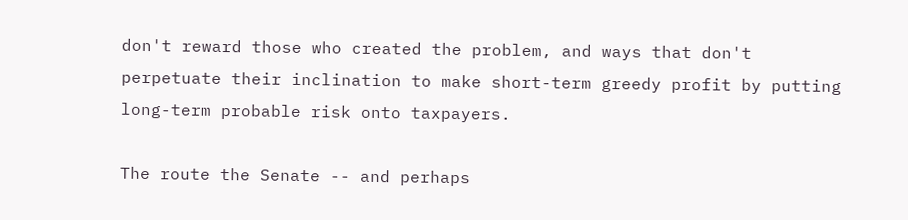don't reward those who created the problem, and ways that don't perpetuate their inclination to make short-term greedy profit by putting long-term probable risk onto taxpayers.

The route the Senate -- and perhaps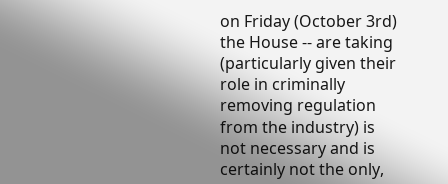on Friday (October 3rd) the House -- are taking (particularly given their role in criminally removing regulation from the industry) is not necessary and is certainly not the only,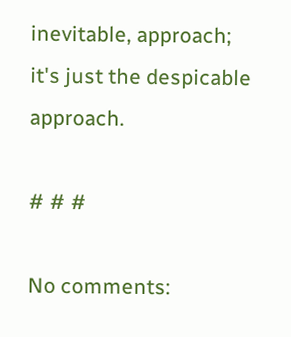inevitable, approach; it's just the despicable approach.

# # #

No comments: